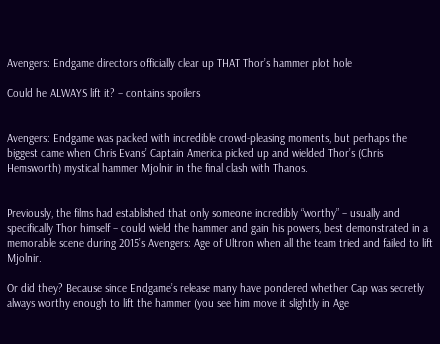Avengers: Endgame directors officially clear up THAT Thor’s hammer plot hole

Could he ALWAYS lift it? – contains spoilers


Avengers: Endgame was packed with incredible crowd-pleasing moments, but perhaps the biggest came when Chris Evans’ Captain America picked up and wielded Thor’s (Chris Hemsworth) mystical hammer Mjolnir in the final clash with Thanos.


Previously, the films had established that only someone incredibly “worthy” – usually and specifically Thor himself – could wield the hammer and gain his powers, best demonstrated in a memorable scene during 2015’s Avengers: Age of Ultron when all the team tried and failed to lift Mjolnir.

Or did they? Because since Endgame’s release many have pondered whether Cap was secretly always worthy enough to lift the hammer (you see him move it slightly in Age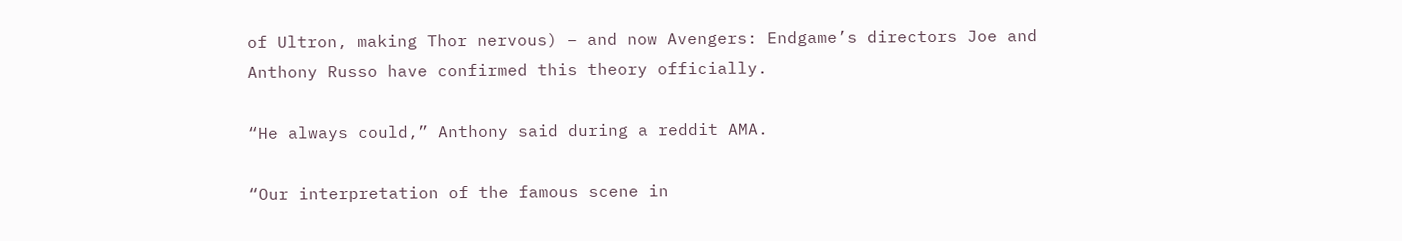of Ultron, making Thor nervous) – and now Avengers: Endgame’s directors Joe and Anthony Russo have confirmed this theory officially.

“He always could,” Anthony said during a reddit AMA.

“Our interpretation of the famous scene in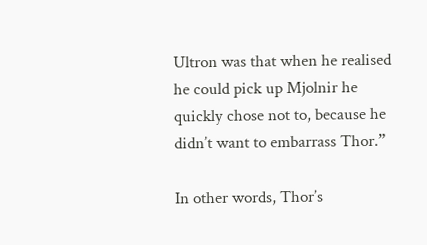Ultron was that when he realised he could pick up Mjolnir he quickly chose not to, because he didn’t want to embarrass Thor.”

In other words, Thor’s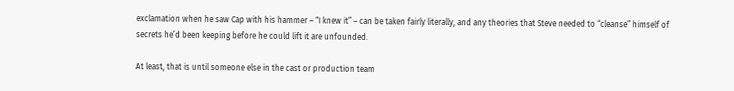exclamation when he saw Cap with his hammer – “I knew it” – can be taken fairly literally, and any theories that Steve needed to “cleanse” himself of secrets he’d been keeping before he could lift it are unfounded.

At least, that is until someone else in the cast or production team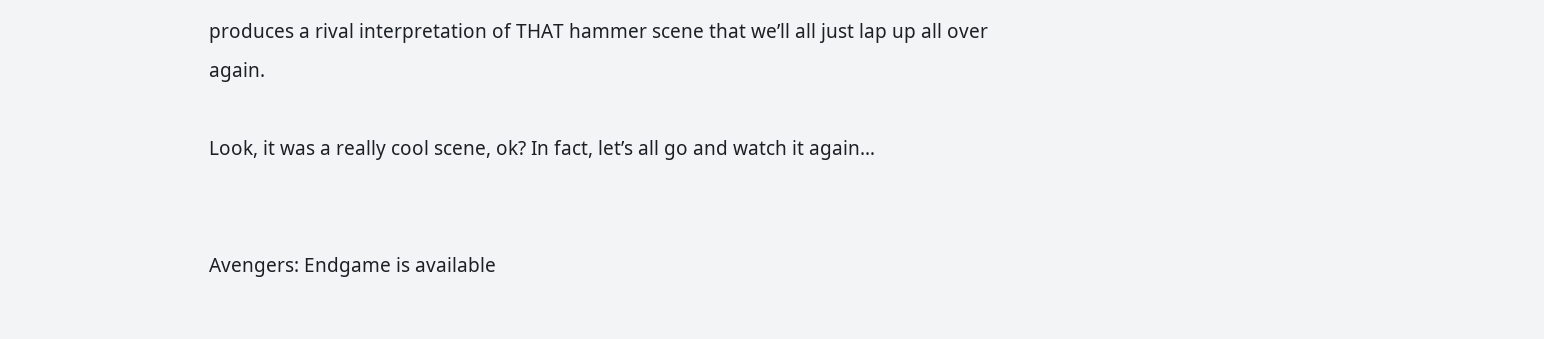produces a rival interpretation of THAT hammer scene that we’ll all just lap up all over again.

Look, it was a really cool scene, ok? In fact, let’s all go and watch it again…


Avengers: Endgame is available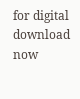for digital download now